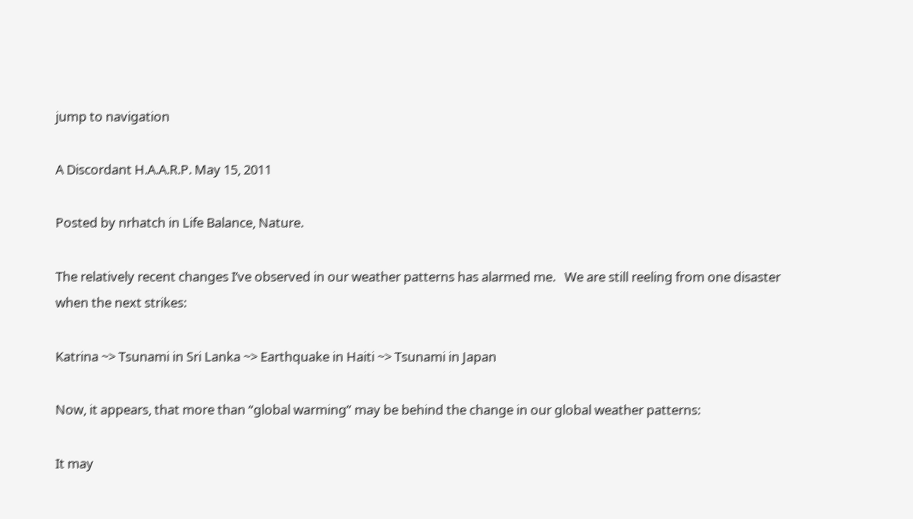jump to navigation

A Discordant H.A.A.R.P. May 15, 2011

Posted by nrhatch in Life Balance, Nature.

The relatively recent changes I’ve observed in our weather patterns has alarmed me.   We are still reeling from one disaster when the next strikes:

Katrina ~> Tsunami in Sri Lanka ~> Earthquake in Haiti ~> Tsunami in Japan

Now, it appears, that more than “global warming” may be behind the change in our global weather patterns:

It may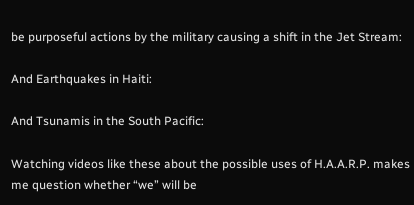be purposeful actions by the military causing a shift in the Jet Stream:

And Earthquakes in Haiti:

And Tsunamis in the South Pacific:

Watching videos like these about the possible uses of H.A.A.R.P. makes me question whether “we” will be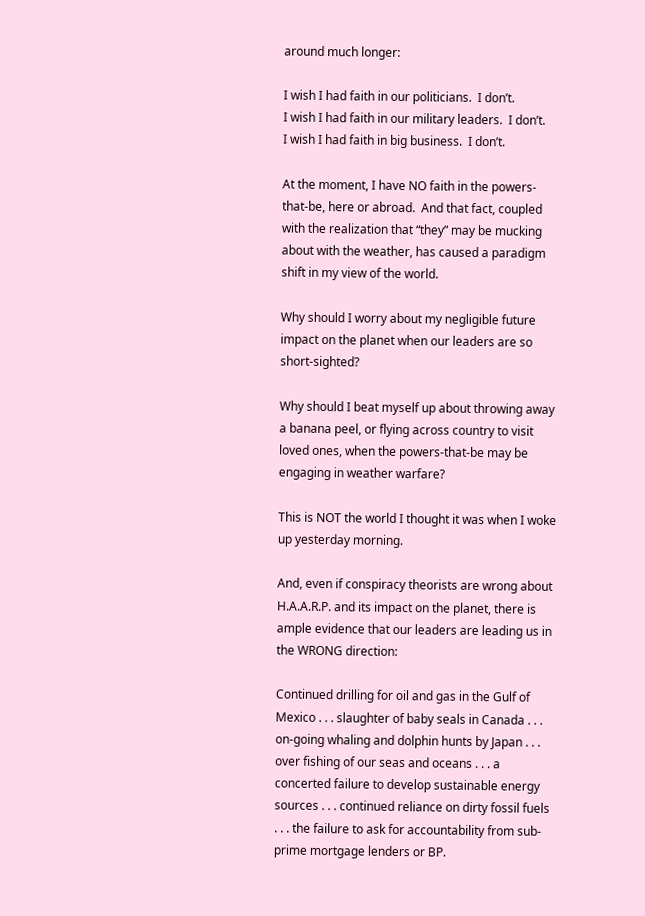around much longer:

I wish I had faith in our politicians.  I don’t.
I wish I had faith in our military leaders.  I don’t.
I wish I had faith in big business.  I don’t.

At the moment, I have NO faith in the powers-that-be, here or abroad.  And that fact, coupled with the realization that “they” may be mucking about with the weather, has caused a paradigm shift in my view of the world.

Why should I worry about my negligible future impact on the planet when our leaders are so short-sighted?

Why should I beat myself up about throwing away a banana peel, or flying across country to visit loved ones, when the powers-that-be may be engaging in weather warfare?

This is NOT the world I thought it was when I woke up yesterday morning.

And, even if conspiracy theorists are wrong about H.A.A.R.P. and its impact on the planet, there is ample evidence that our leaders are leading us in the WRONG direction:

Continued drilling for oil and gas in the Gulf of Mexico . . . slaughter of baby seals in Canada . . . on-going whaling and dolphin hunts by Japan . . . over fishing of our seas and oceans . . . a concerted failure to develop sustainable energy sources . . . continued reliance on dirty fossil fuels . . . the failure to ask for accountability from sub-prime mortgage lenders or BP.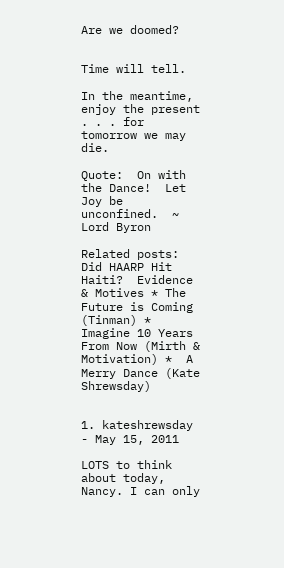Are we doomed?


Time will tell.

In the meantime, enjoy the present . . . for tomorrow we may die.

Quote:  On with the Dance!  Let Joy be unconfined.  ~ Lord Byron

Related posts:  Did HAARP Hit Haiti?  Evidence & Motives * The Future is Coming (Tinman) * Imagine 10 Years From Now (Mirth & Motivation) *  A Merry Dance (Kate Shrewsday)


1. kateshrewsday - May 15, 2011

LOTS to think about today, Nancy. I can only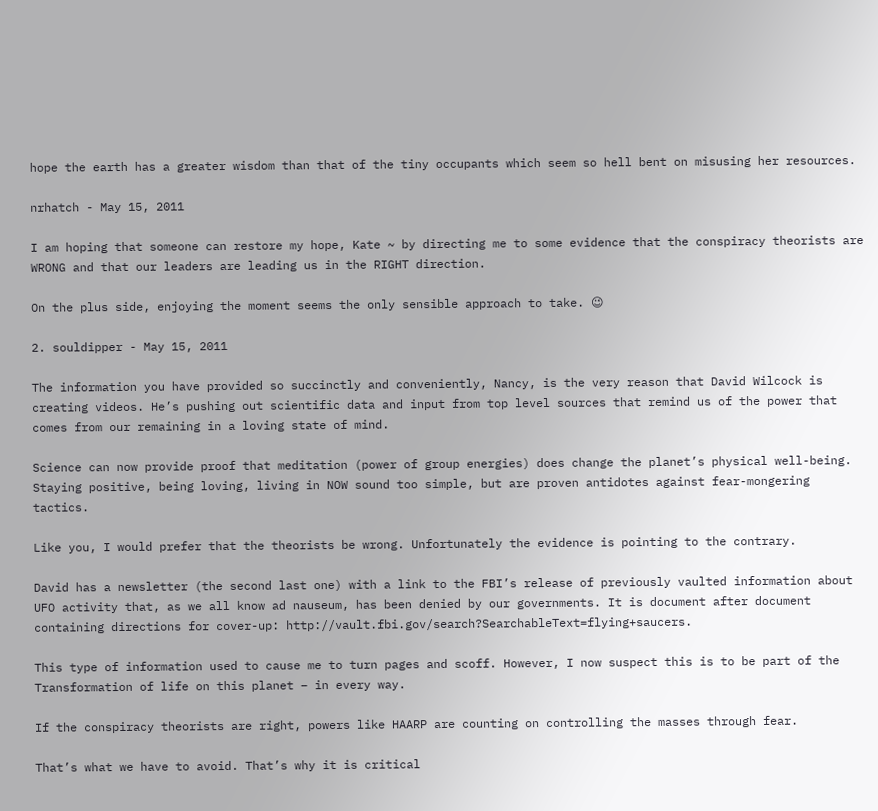hope the earth has a greater wisdom than that of the tiny occupants which seem so hell bent on misusing her resources.

nrhatch - May 15, 2011

I am hoping that someone can restore my hope, Kate ~ by directing me to some evidence that the conspiracy theorists are WRONG and that our leaders are leading us in the RIGHT direction.

On the plus side, enjoying the moment seems the only sensible approach to take. 😉

2. souldipper - May 15, 2011

The information you have provided so succinctly and conveniently, Nancy, is the very reason that David Wilcock is creating videos. He’s pushing out scientific data and input from top level sources that remind us of the power that comes from our remaining in a loving state of mind.

Science can now provide proof that meditation (power of group energies) does change the planet’s physical well-being. Staying positive, being loving, living in NOW sound too simple, but are proven antidotes against fear-mongering tactics.

Like you, I would prefer that the theorists be wrong. Unfortunately the evidence is pointing to the contrary.

David has a newsletter (the second last one) with a link to the FBI’s release of previously vaulted information about UFO activity that, as we all know ad nauseum, has been denied by our governments. It is document after document containing directions for cover-up: http://vault.fbi.gov/search?SearchableText=flying+saucers.

This type of information used to cause me to turn pages and scoff. However, I now suspect this is to be part of the Transformation of life on this planet – in every way.

If the conspiracy theorists are right, powers like HAARP are counting on controlling the masses through fear.

That’s what we have to avoid. That’s why it is critical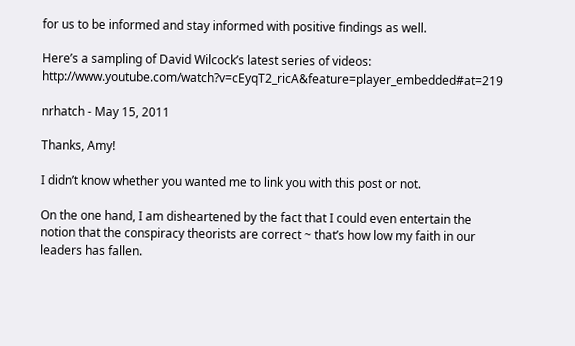for us to be informed and stay informed with positive findings as well.

Here’s a sampling of David Wilcock’s latest series of videos: http://www.youtube.com/watch?v=cEyqT2_ricA&feature=player_embedded#at=219

nrhatch - May 15, 2011

Thanks, Amy!

I didn’t know whether you wanted me to link you with this post or not.

On the one hand, I am disheartened by the fact that I could even entertain the notion that the conspiracy theorists are correct ~ that’s how low my faith in our leaders has fallen.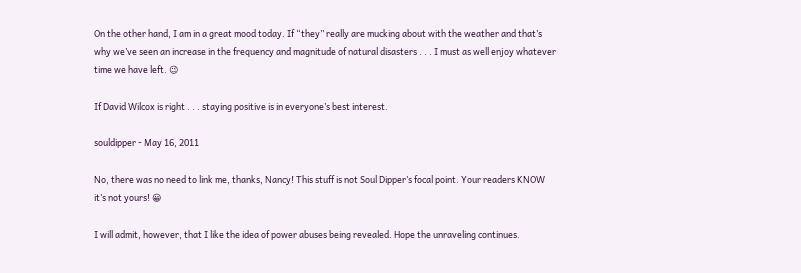On the other hand, I am in a great mood today. If “they” really are mucking about with the weather and that’s why we’ve seen an increase in the frequency and magnitude of natural disasters . . . I must as well enjoy whatever time we have left. 😉

If David Wilcox is right . . . staying positive is in everyone’s best interest.

souldipper - May 16, 2011

No, there was no need to link me, thanks, Nancy! This stuff is not Soul Dipper’s focal point. Your readers KNOW it’s not yours! 😀

I will admit, however, that I like the idea of power abuses being revealed. Hope the unraveling continues.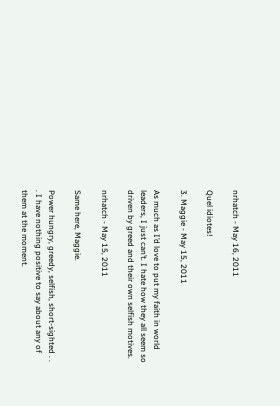nrhatch - May 16, 2011

Quel idiotes!

3. Maggie - May 15, 2011

As much as I’d love to put my faith in world leaders, I just can’t. I hate how they all seem so driven by greed and their own selfish motives.

nrhatch - May 15, 2011

Same here, Maggie.

Power hungry, greedy, selfish, short-sighted . . . I have nothing positive to say about any of them at the moment.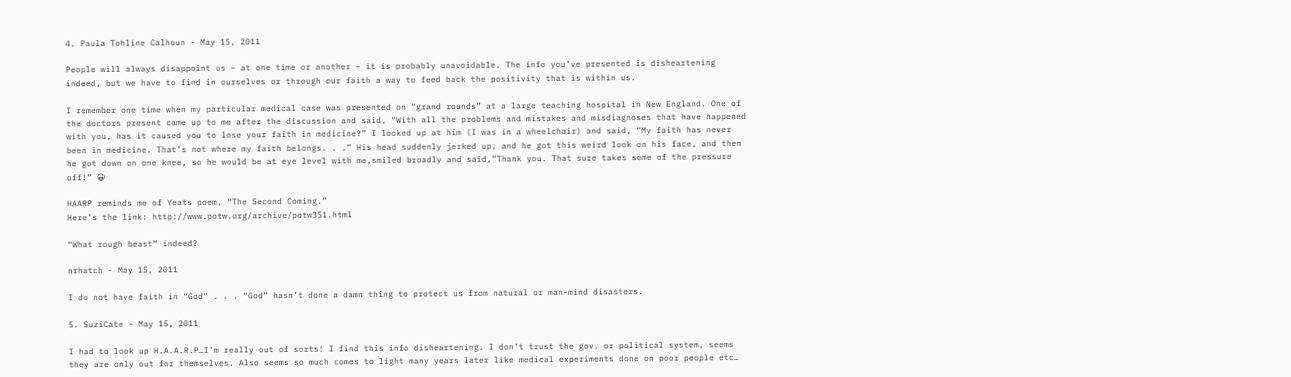4. Paula Tohline Calhoun - May 15, 2011

People will always disappoint us – at one time or another – it is probably unavoidable. The info you’ve presented is disheartening indeed, but we have to find in ourselves or through our faith a way to feed back the positivity that is within us.

I remember one time when my particular medical case was presented on “grand rounds” at a large teaching hospital in New England. One of the doctors present came up to me after the discussion and said, “With all the problems and mistakes and misdiagnoses that have happened with you, has it caused you to lose your faith in medicine?” I looked up at him (I was in a wheelchair) and said, “My faith has never been in medicine. That’s not where my faith belongs. . .” His head suddenly jerked up, and he got this weird look on his face, and then he got down on one knee, so he would be at eye level with me,smiled broadly and said,”Thank you. That sure takes some of the pressure off!” 😀

HAARP reminds me of Yeats poem, “The Second Coming.”
Here’s the link: http://www.potw.org/archive/potw351.html

“What rough beast” indeed?

nrhatch - May 15, 2011

I do not have faith in “God” . . . “God” hasn’t done a damn thing to protect us from natural or man-mind disasters.

5. SuziCate - May 15, 2011

I had to look up H.A.A.R.P…I’m really out of sorts! I find this info disheartening. I don’t trust the gov. or political system, seems they are only out for themselves. Also seems so much comes to light many years later like medical experiments done on poor people etc…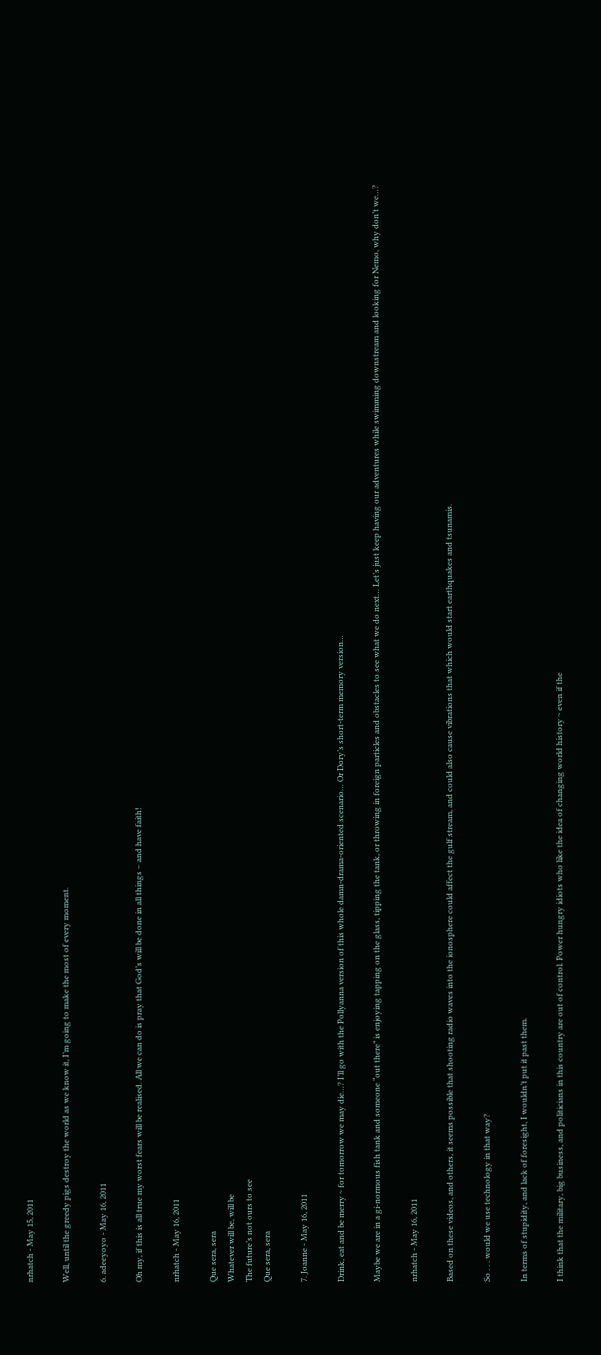nrhatch - May 15, 2011

Well, until the greedy pigs destroy the world as we know it, I’m going to make the most of every moment.

6. adeeyoyo - May 16, 2011

Oh my, if this is all true my worst fears will be realised. All we can do is pray that God’s will be done in all things – and have faith!

nrhatch - May 16, 2011

Que sera, sera
Whatever will be, will be
The future’s not ours to see
Que sera, sera

7. Joanne - May 16, 2011

Drink, eat and be merry ~ for tomorrow we may die…? I’ll go with the Pollyanna version of this whole damn-drama-oriented scenario… Or Dory’s short-term memory version…

Maybe we are in a gi-normous fish tank and someone “out there” is enjoying tapping on the glass, tipping the tank, or throwing in foreign particles and obstacles to see what we do next… Let’s just keep having our adventures while swimming downstream and looking for Nemo, why don’t we…?

nrhatch - May 16, 2011

Based on these videos, and others, it seems possible that shooting radio waves into the ionosphere could affect the gulf stream, and could also cause vibrations that which would start earthquakes and tsunamis.

So . . . would we use technology in that way?

In terms of stupidity, and lack of foresight, I wouldn’t put it past them.

I think that the military, big business, and politicians in this country are out of control. Power hungry idiots who like the idea of changing world history ~ even if the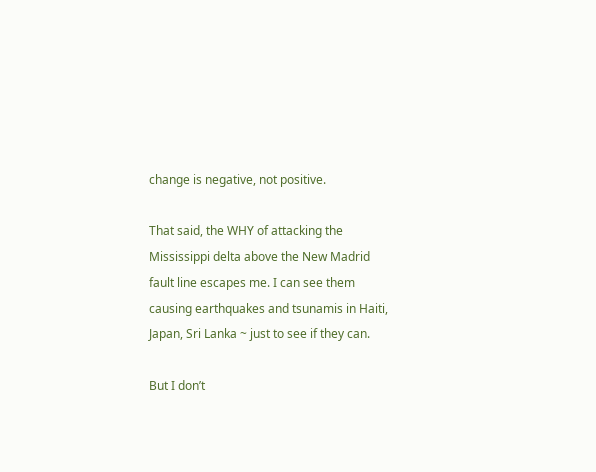change is negative, not positive.

That said, the WHY of attacking the Mississippi delta above the New Madrid fault line escapes me. I can see them causing earthquakes and tsunamis in Haiti, Japan, Sri Lanka ~ just to see if they can.

But I don’t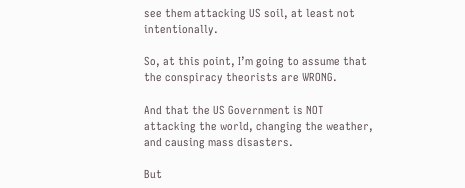see them attacking US soil, at least not intentionally.

So, at this point, I’m going to assume that the conspiracy theorists are WRONG.

And that the US Government is NOT attacking the world, changing the weather, and causing mass disasters.

But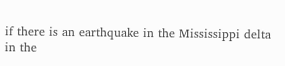if there is an earthquake in the Mississippi delta in the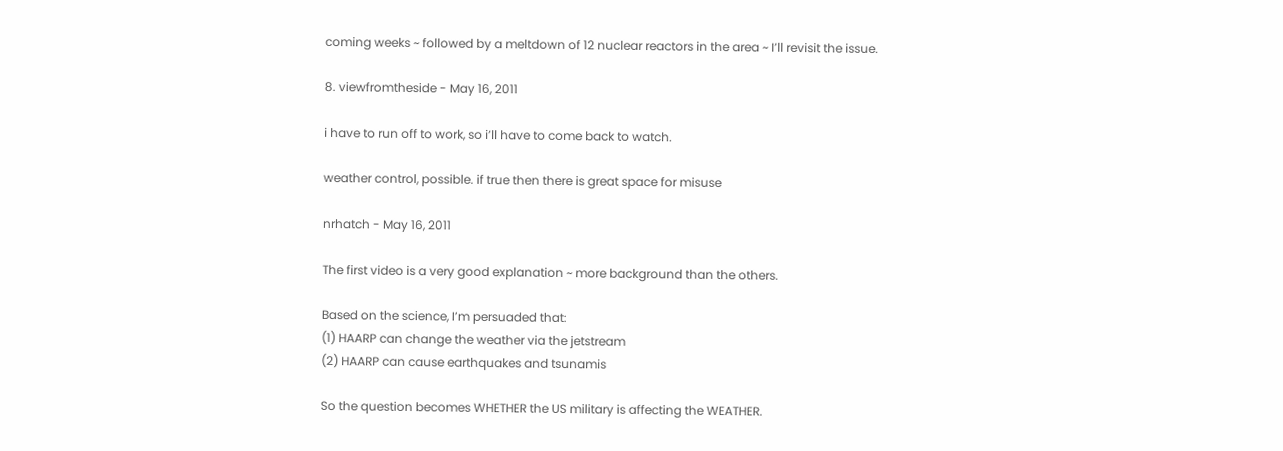coming weeks ~ followed by a meltdown of 12 nuclear reactors in the area ~ I’ll revisit the issue.

8. viewfromtheside - May 16, 2011

i have to run off to work, so i’ll have to come back to watch.

weather control, possible. if true then there is great space for misuse

nrhatch - May 16, 2011

The first video is a very good explanation ~ more background than the others.

Based on the science, I’m persuaded that:
(1) HAARP can change the weather via the jetstream
(2) HAARP can cause earthquakes and tsunamis

So the question becomes WHETHER the US military is affecting the WEATHER.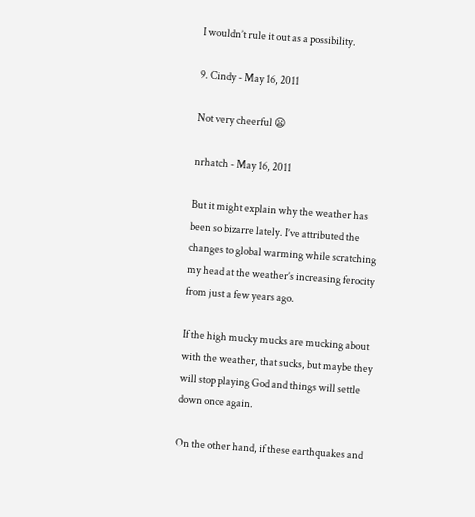I wouldn’t rule it out as a possibility.

9. Cindy - May 16, 2011

Not very cheerful 😦

nrhatch - May 16, 2011

But it might explain why the weather has been so bizarre lately. I’ve attributed the changes to global warming while scratching my head at the weather’s increasing ferocity from just a few years ago.

If the high mucky mucks are mucking about with the weather, that sucks, but maybe they will stop playing God and things will settle down once again.

On the other hand, if these earthquakes and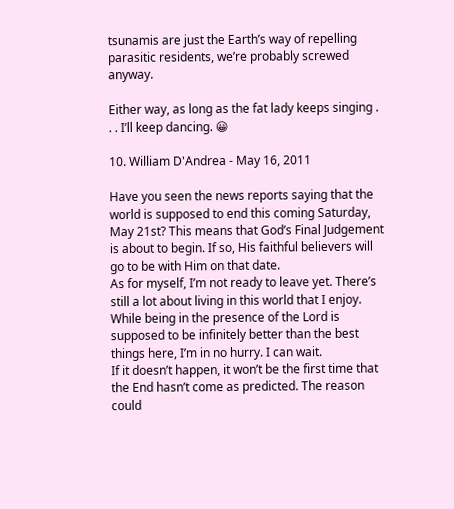tsunamis are just the Earth’s way of repelling parasitic residents, we’re probably screwed anyway.

Either way, as long as the fat lady keeps singing . . . I’ll keep dancing. 😀

10. William D'Andrea - May 16, 2011

Have you seen the news reports saying that the world is supposed to end this coming Saturday, May 21st? This means that God’s Final Judgement is about to begin. If so, His faithful believers will go to be with Him on that date.
As for myself, I’m not ready to leave yet. There’s still a lot about living in this world that I enjoy. While being in the presence of the Lord is supposed to be infinitely better than the best things here, I’m in no hurry. I can wait.
If it doesn’t happen, it won’t be the first time that the End hasn’t come as predicted. The reason could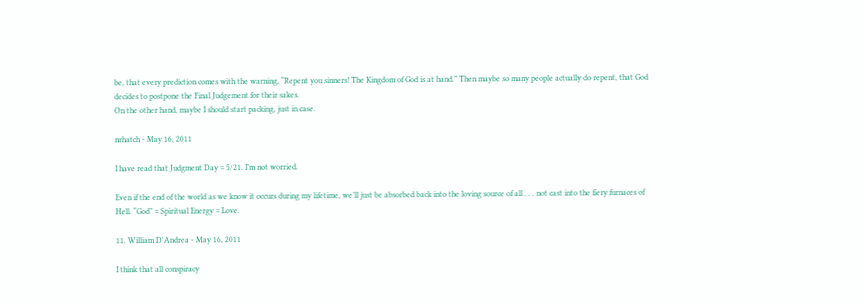be, that every prediction comes with the warning, “Repent you sinners! The Kingdom of God is at hand.” Then maybe so many people actually do repent, that God decides to postpone the Final Judgement for their sakes.
On the other hand, maybe I should start packing, just in case.

nrhatch - May 16, 2011

I have read that Judgment Day = 5/21. I’m not worried.

Even if the end of the world as we know it occurs during my lifetime, we’ll just be absorbed back into the loving source of all . . . not cast into the fiery furnaces of Hell. “God” = Spiritual Energy = Love.

11. William D'Andrea - May 16, 2011

I think that all conspiracy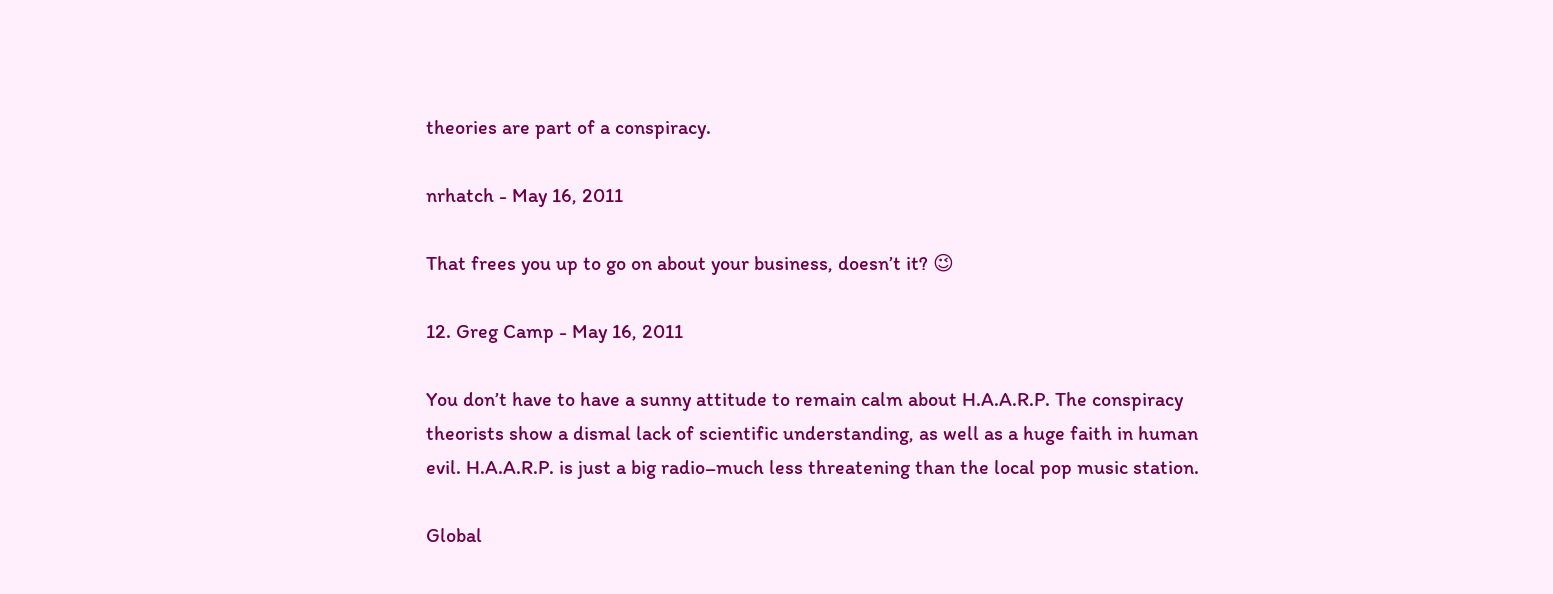theories are part of a conspiracy.

nrhatch - May 16, 2011

That frees you up to go on about your business, doesn’t it? 😉

12. Greg Camp - May 16, 2011

You don’t have to have a sunny attitude to remain calm about H.A.A.R.P. The conspiracy theorists show a dismal lack of scientific understanding, as well as a huge faith in human evil. H.A.A.R.P. is just a big radio–much less threatening than the local pop music station.

Global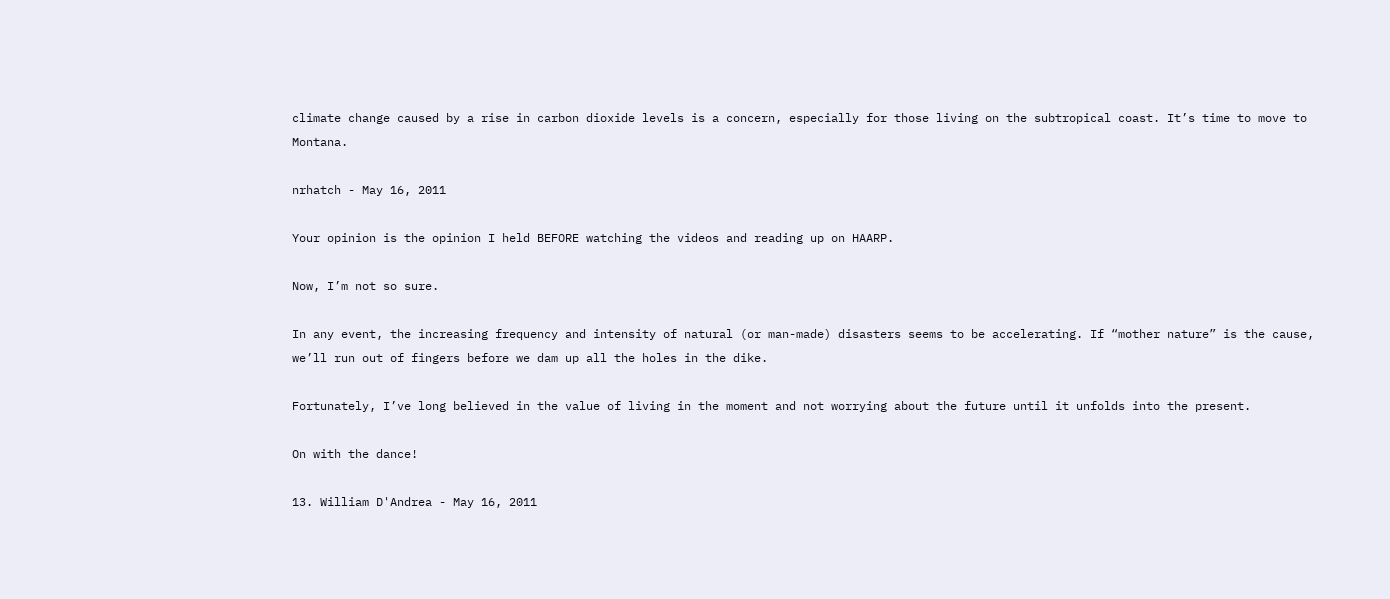climate change caused by a rise in carbon dioxide levels is a concern, especially for those living on the subtropical coast. It’s time to move to Montana.

nrhatch - May 16, 2011

Your opinion is the opinion I held BEFORE watching the videos and reading up on HAARP.

Now, I’m not so sure.

In any event, the increasing frequency and intensity of natural (or man-made) disasters seems to be accelerating. If “mother nature” is the cause, we’ll run out of fingers before we dam up all the holes in the dike.

Fortunately, I’ve long believed in the value of living in the moment and not worrying about the future until it unfolds into the present.

On with the dance!

13. William D'Andrea - May 16, 2011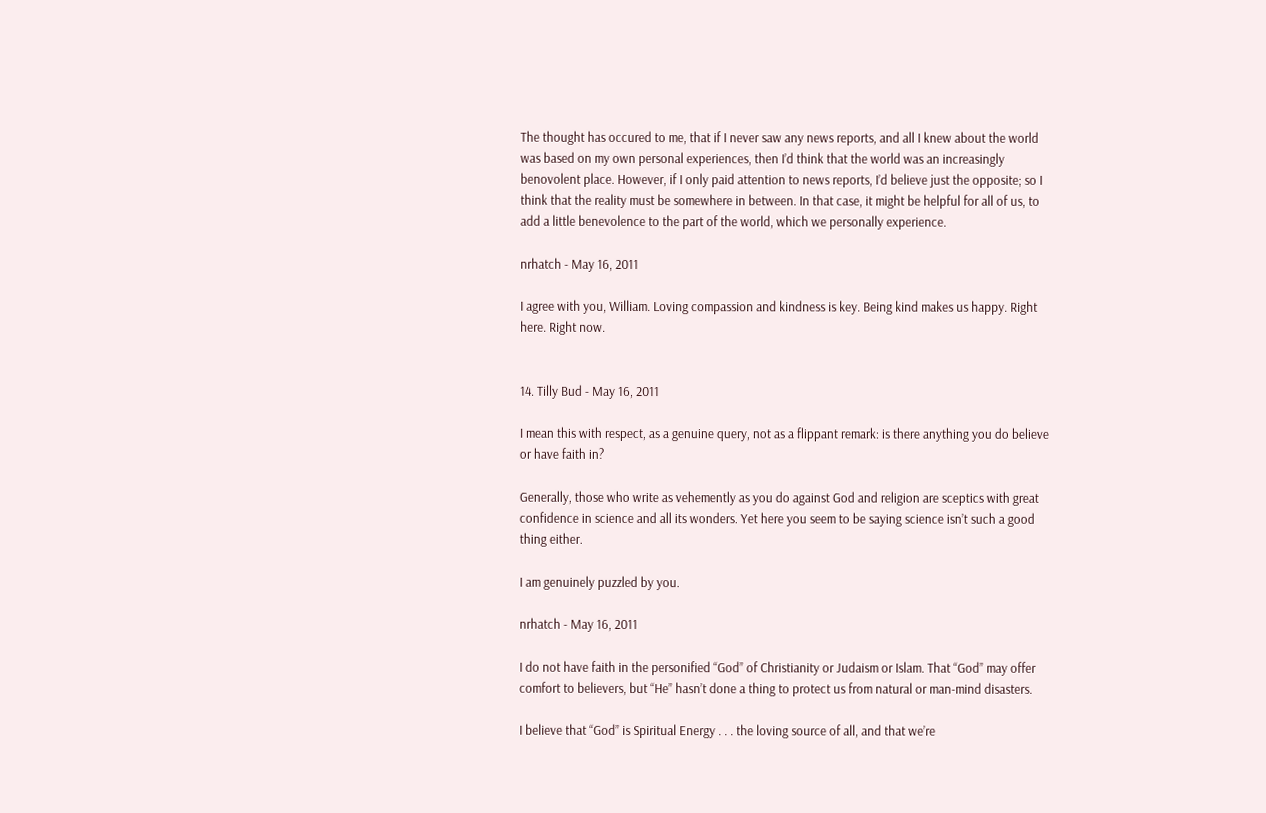The thought has occured to me, that if I never saw any news reports, and all I knew about the world was based on my own personal experiences, then I’d think that the world was an increasingly benovolent place. However, if I only paid attention to news reports, I’d believe just the opposite; so I think that the reality must be somewhere in between. In that case, it might be helpful for all of us, to add a little benevolence to the part of the world, which we personally experience.

nrhatch - May 16, 2011

I agree with you, William. Loving compassion and kindness is key. Being kind makes us happy. Right here. Right now.


14. Tilly Bud - May 16, 2011

I mean this with respect, as a genuine query, not as a flippant remark: is there anything you do believe or have faith in?

Generally, those who write as vehemently as you do against God and religion are sceptics with great confidence in science and all its wonders. Yet here you seem to be saying science isn’t such a good thing either.

I am genuinely puzzled by you.

nrhatch - May 16, 2011

I do not have faith in the personified “God” of Christianity or Judaism or Islam. That “God” may offer comfort to believers, but “He” hasn’t done a thing to protect us from natural or man-mind disasters.

I believe that “God” is Spiritual Energy . . . the loving source of all, and that we’re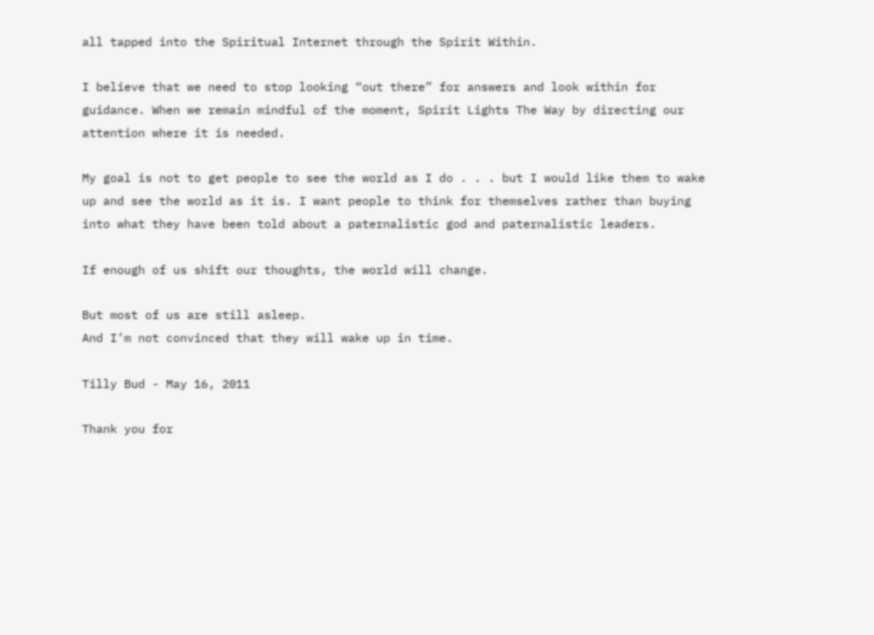all tapped into the Spiritual Internet through the Spirit Within.

I believe that we need to stop looking “out there” for answers and look within for guidance. When we remain mindful of the moment, Spirit Lights The Way by directing our attention where it is needed.

My goal is not to get people to see the world as I do . . . but I would like them to wake up and see the world as it is. I want people to think for themselves rather than buying into what they have been told about a paternalistic god and paternalistic leaders.

If enough of us shift our thoughts, the world will change.

But most of us are still asleep.
And I’m not convinced that they will wake up in time.

Tilly Bud - May 16, 2011

Thank you for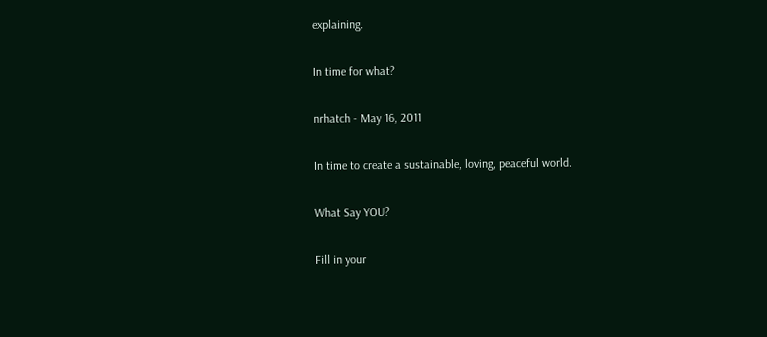explaining.

In time for what?

nrhatch - May 16, 2011

In time to create a sustainable, loving, peaceful world.

What Say YOU?

Fill in your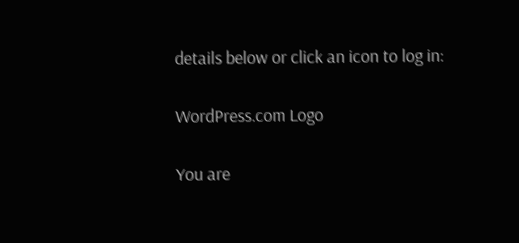details below or click an icon to log in:

WordPress.com Logo

You are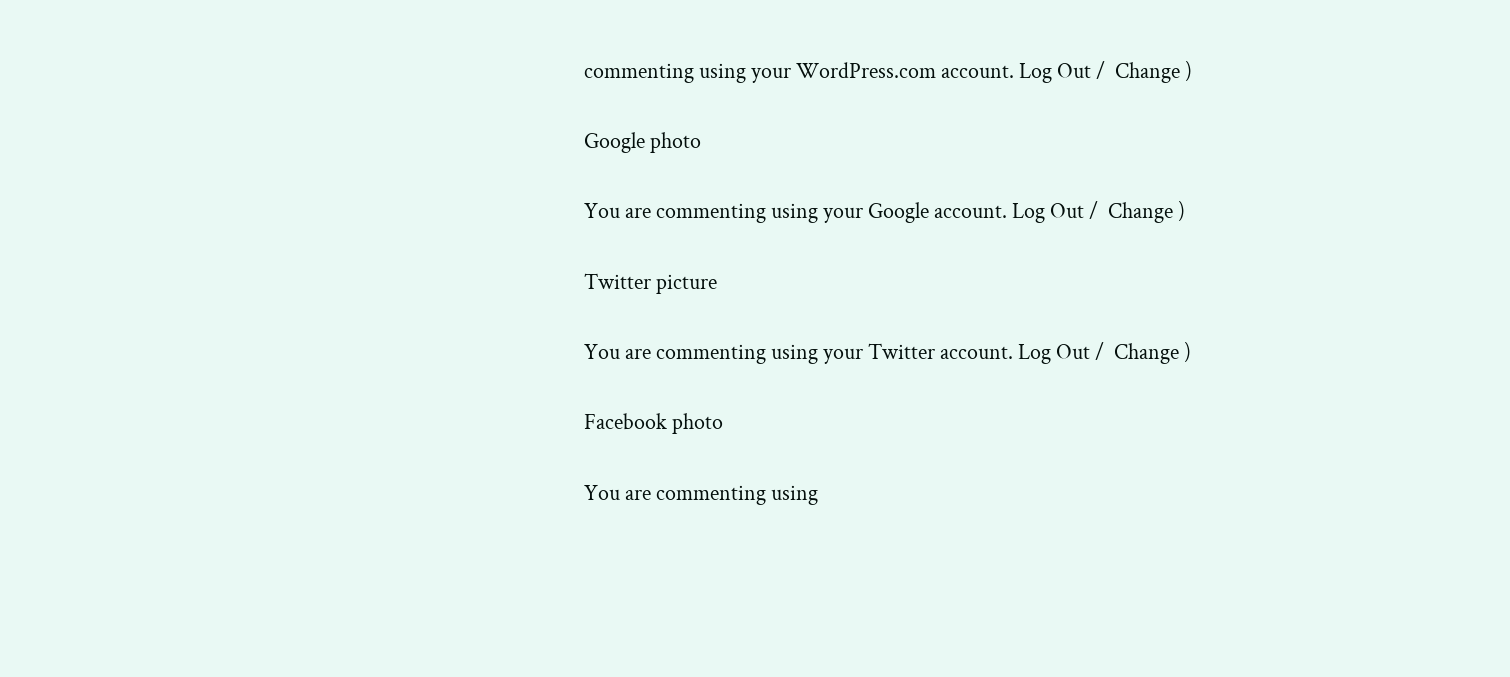commenting using your WordPress.com account. Log Out /  Change )

Google photo

You are commenting using your Google account. Log Out /  Change )

Twitter picture

You are commenting using your Twitter account. Log Out /  Change )

Facebook photo

You are commenting using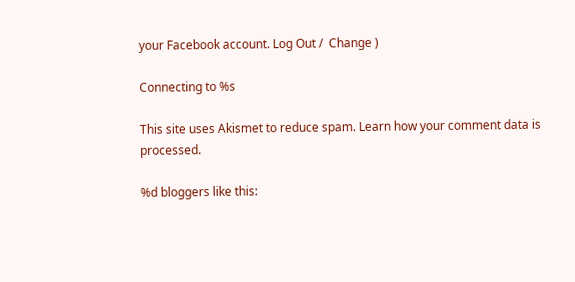your Facebook account. Log Out /  Change )

Connecting to %s

This site uses Akismet to reduce spam. Learn how your comment data is processed.

%d bloggers like this: